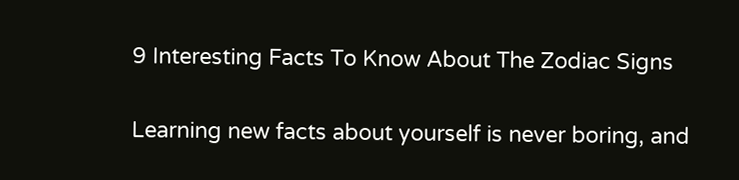9 Interesting Facts To Know About The Zodiac Signs

Learning new facts about yourself is never boring, and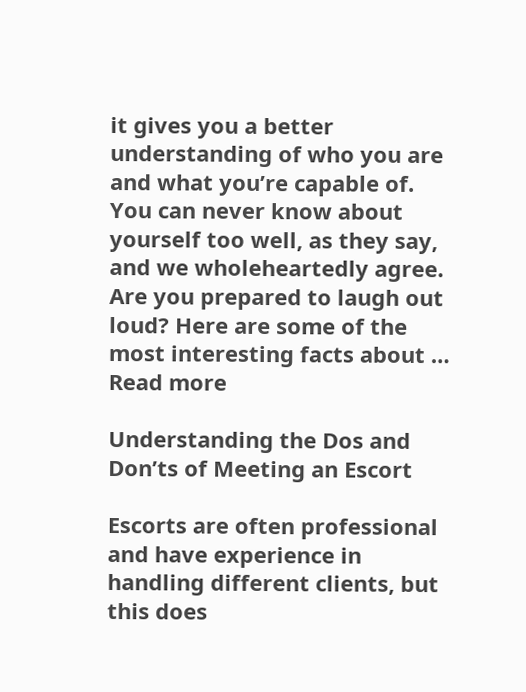it gives you a better understanding of who you are and what you’re capable of. You can never know about yourself too well, as they say, and we wholeheartedly agree. Are you prepared to laugh out loud? Here are some of the most interesting facts about … Read more

Understanding the Dos and Don’ts of Meeting an Escort

Escorts are often professional and have experience in handling different clients, but this does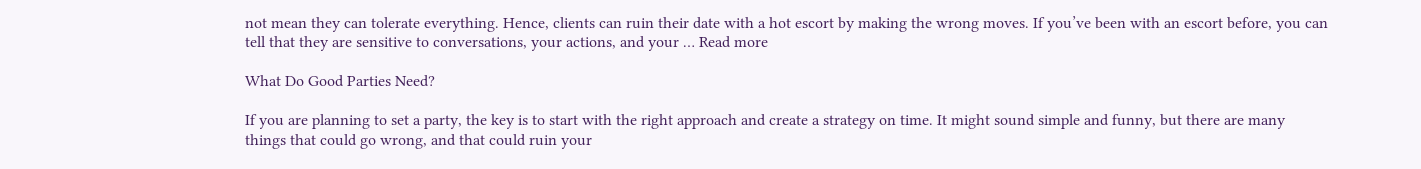not mean they can tolerate everything. Hence, clients can ruin their date with a hot escort by making the wrong moves. If you’ve been with an escort before, you can tell that they are sensitive to conversations, your actions, and your … Read more

What Do Good Parties Need?

If you are planning to set a party, the key is to start with the right approach and create a strategy on time. It might sound simple and funny, but there are many things that could go wrong, and that could ruin your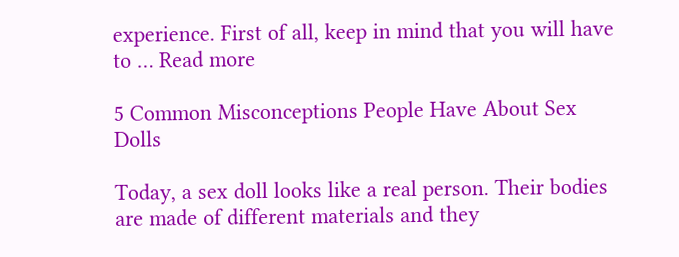experience. First of all, keep in mind that you will have to … Read more

5 Common Misconceptions People Have About Sex Dolls

Today, a sex doll looks like a real person. Their bodies are made of different materials and they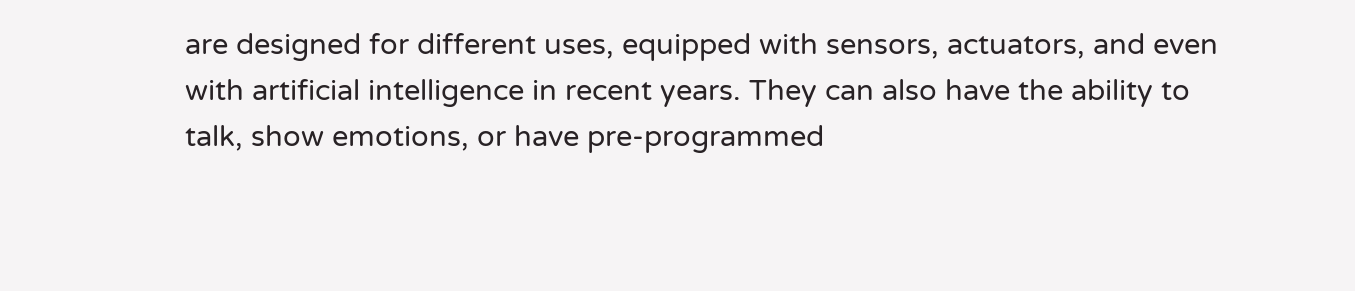are designed for different uses, equipped with sensors, actuators, and even with artificial intelligence in recent years. They can also have the ability to talk, show emotions, or have pre-programmed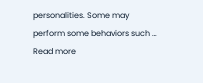personalities. Some may perform some behaviors such … Read more